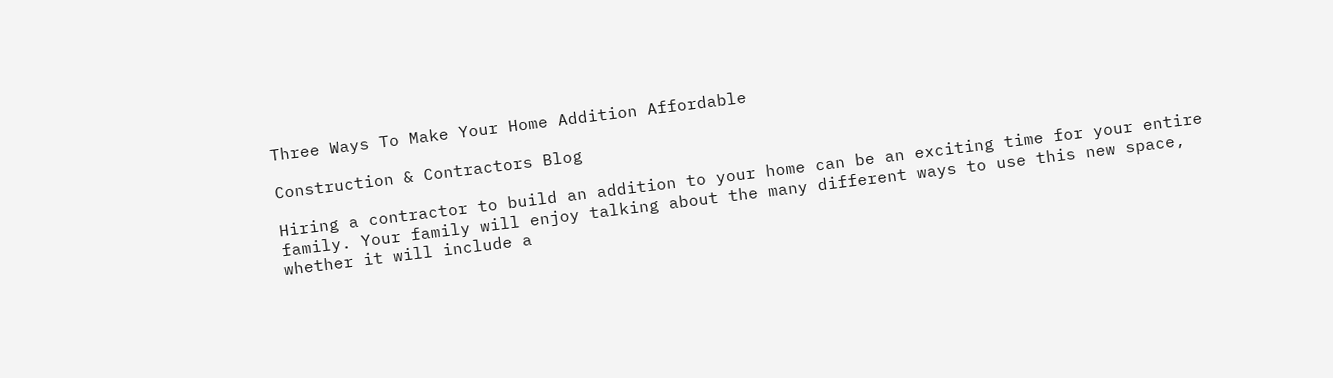Three Ways To Make Your Home Addition Affordable

Construction & Contractors Blog

Hiring a contractor to build an addition to your home can be an exciting time for your entire family. Your family will enjoy talking about the many different ways to use this new space, whether it will include a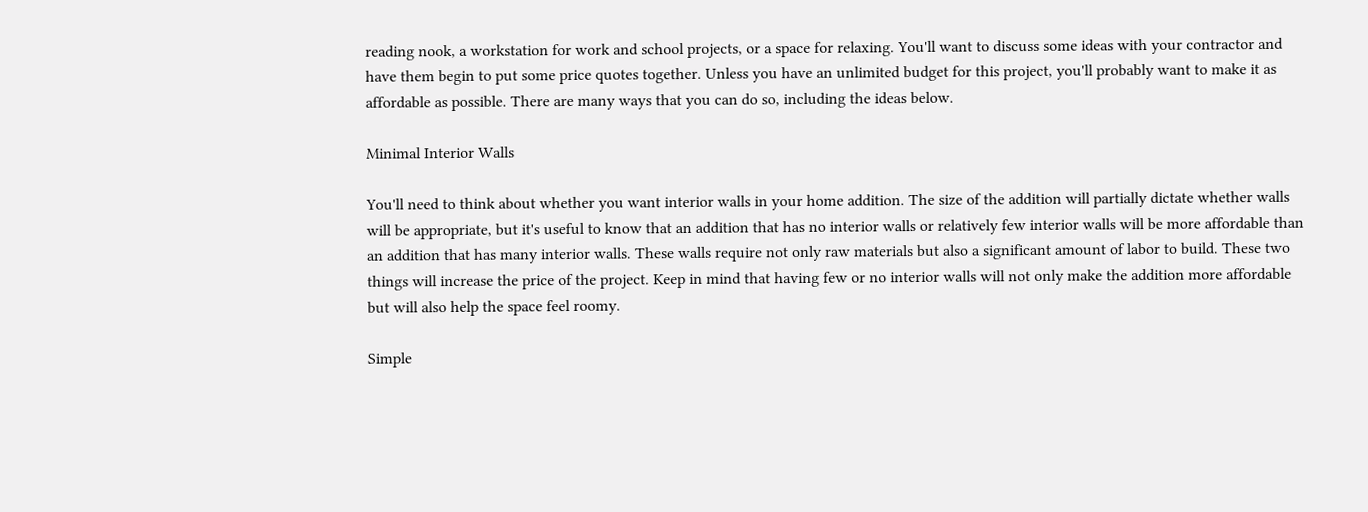reading nook, a workstation for work and school projects, or a space for relaxing. You'll want to discuss some ideas with your contractor and have them begin to put some price quotes together. Unless you have an unlimited budget for this project, you'll probably want to make it as affordable as possible. There are many ways that you can do so, including the ideas below.

Minimal Interior Walls

You'll need to think about whether you want interior walls in your home addition. The size of the addition will partially dictate whether walls will be appropriate, but it's useful to know that an addition that has no interior walls or relatively few interior walls will be more affordable than an addition that has many interior walls. These walls require not only raw materials but also a significant amount of labor to build. These two things will increase the price of the project. Keep in mind that having few or no interior walls will not only make the addition more affordable but will also help the space feel roomy.

Simple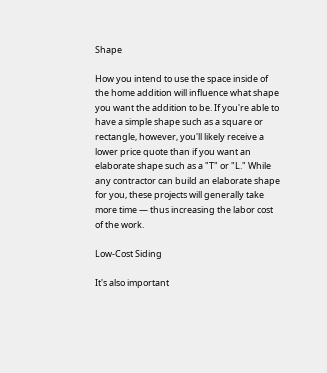Shape

How you intend to use the space inside of the home addition will influence what shape you want the addition to be. If you're able to have a simple shape such as a square or rectangle, however, you'll likely receive a lower price quote than if you want an elaborate shape such as a "T" or "L." While any contractor can build an elaborate shape for you, these projects will generally take more time — thus increasing the labor cost of the work.

Low-Cost Siding

It's also important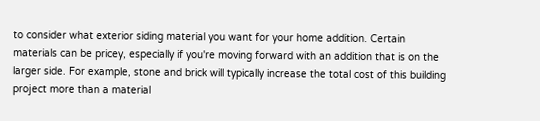to consider what exterior siding material you want for your home addition. Certain materials can be pricey, especially if you're moving forward with an addition that is on the larger side. For example, stone and brick will typically increase the total cost of this building project more than a material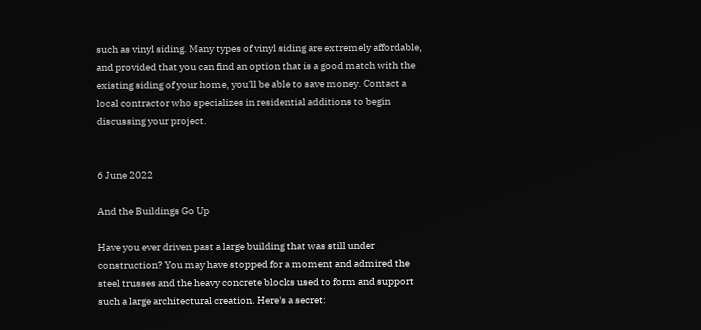such as vinyl siding. Many types of vinyl siding are extremely affordable, and provided that you can find an option that is a good match with the existing siding of your home, you'll be able to save money. Contact a local contractor who specializes in residential additions to begin discussing your project.


6 June 2022

And the Buildings Go Up

Have you ever driven past a large building that was still under construction? You may have stopped for a moment and admired the steel trusses and the heavy concrete blocks used to form and support such a large architectural creation. Here's a secret: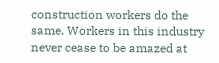construction workers do the same. Workers in this industry never cease to be amazed at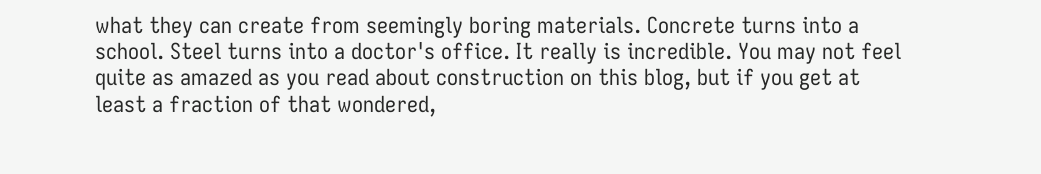what they can create from seemingly boring materials. Concrete turns into a school. Steel turns into a doctor's office. It really is incredible. You may not feel quite as amazed as you read about construction on this blog, but if you get at least a fraction of that wondered,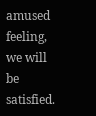amused feeling, we will be satisfied.